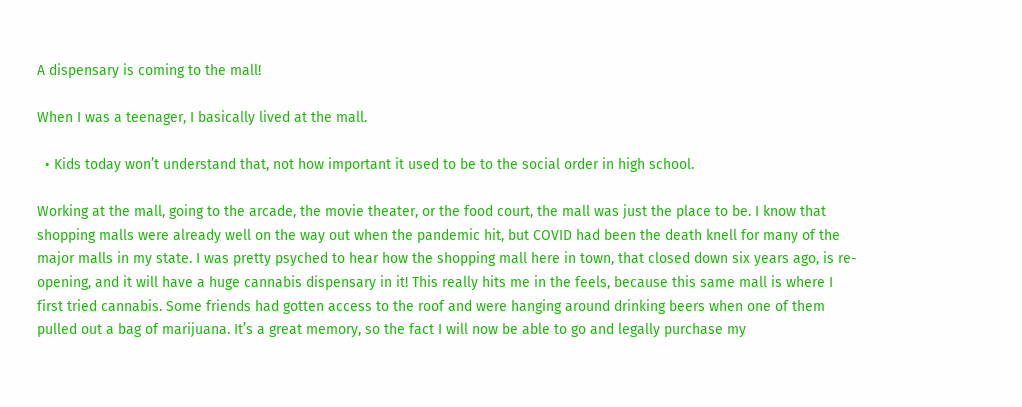A dispensary is coming to the mall!

When I was a teenager, I basically lived at the mall.

  • Kids today won’t understand that, not how important it used to be to the social order in high school.

Working at the mall, going to the arcade, the movie theater, or the food court, the mall was just the place to be. I know that shopping malls were already well on the way out when the pandemic hit, but COVID had been the death knell for many of the major malls in my state. I was pretty psyched to hear how the shopping mall here in town, that closed down six years ago, is re-opening, and it will have a huge cannabis dispensary in it! This really hits me in the feels, because this same mall is where I first tried cannabis. Some friends had gotten access to the roof and were hanging around drinking beers when one of them pulled out a bag of marijuana. It’s a great memory, so the fact I will now be able to go and legally purchase my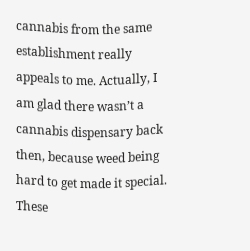cannabis from the same establishment really appeals to me. Actually, I am glad there wasn’t a cannabis dispensary back then, because weed being hard to get made it special. These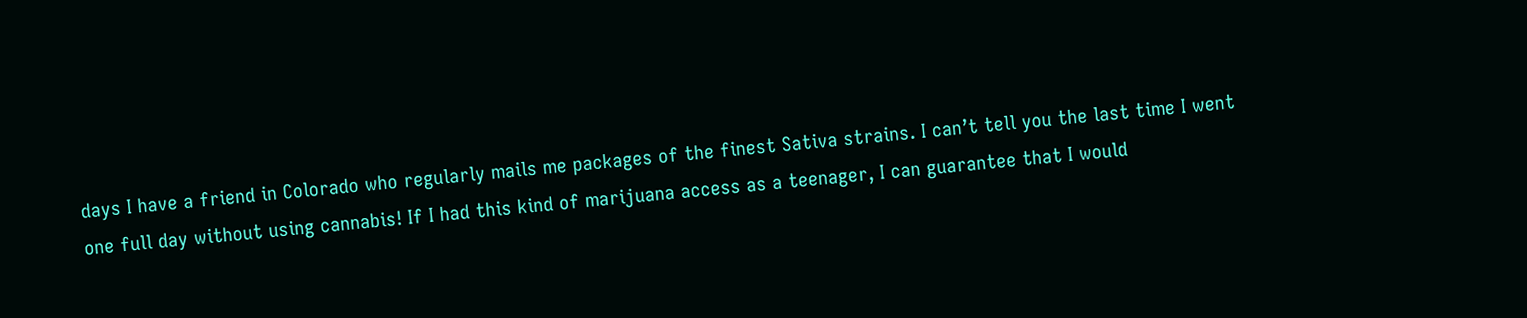days I have a friend in Colorado who regularly mails me packages of the finest Sativa strains. I can’t tell you the last time I went one full day without using cannabis! If I had this kind of marijuana access as a teenager, I can guarantee that I would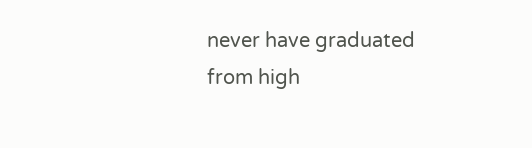never have graduated from high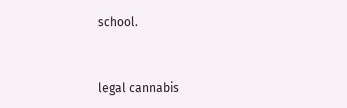school.


legal cannabis